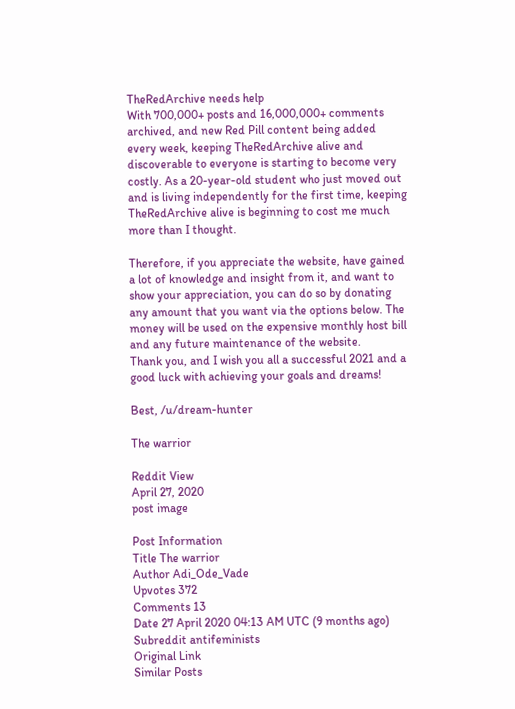TheRedArchive needs help
With 700,000+ posts and 16,000,000+ comments archived, and new Red Pill content being added every week, keeping TheRedArchive alive and discoverable to everyone is starting to become very costly. As a 20-year-old student who just moved out and is living independently for the first time, keeping TheRedArchive alive is beginning to cost me much more than I thought.

Therefore, if you appreciate the website, have gained a lot of knowledge and insight from it, and want to show your appreciation, you can do so by donating any amount that you want via the options below. The money will be used on the expensive monthly host bill and any future maintenance of the website.
Thank you, and I wish you all a successful 2021 and a good luck with achieving your goals and dreams!

Best, /u/dream-hunter

The warrior

Reddit View
April 27, 2020
post image

Post Information
Title The warrior
Author Adi_Ode_Vade
Upvotes 372
Comments 13
Date 27 April 2020 04:13 AM UTC (9 months ago)
Subreddit antifeminists
Original Link
Similar Posts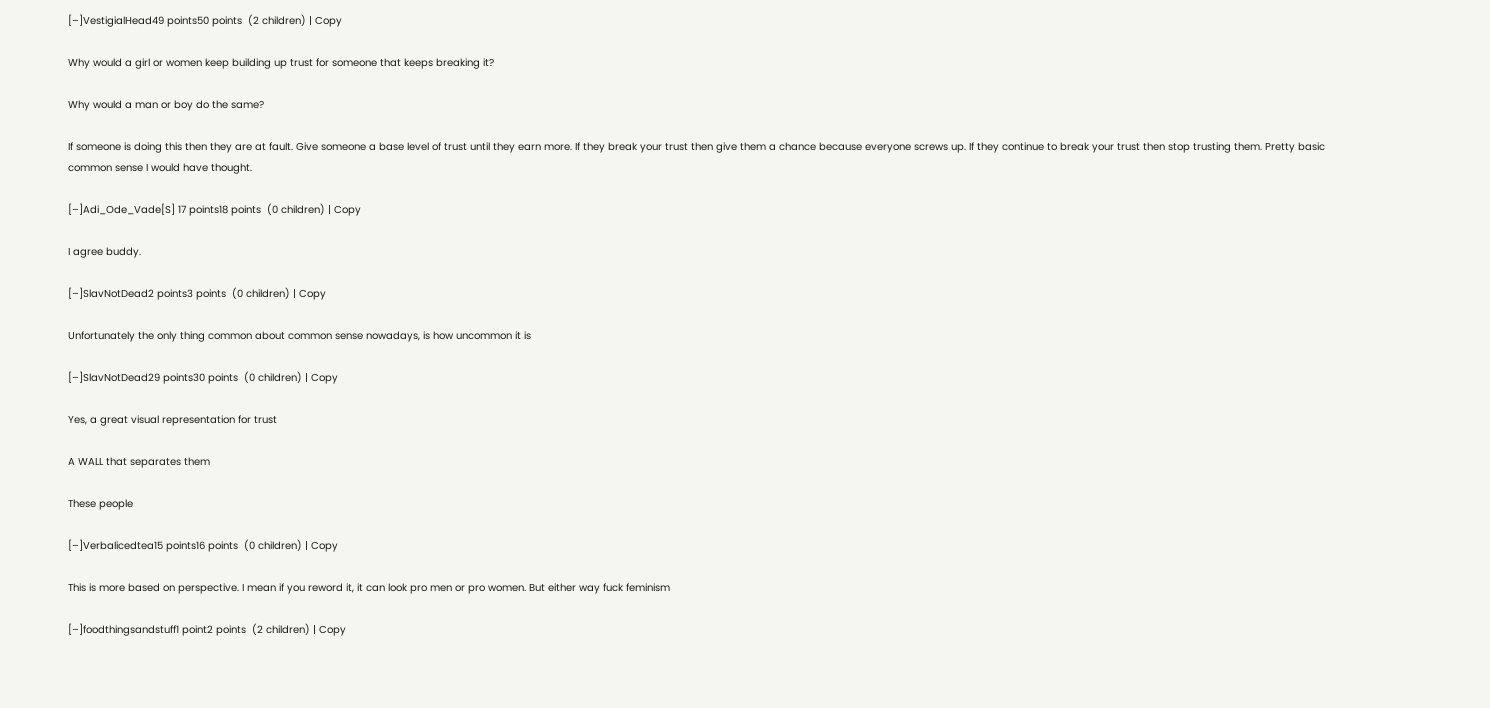[–]VestigialHead49 points50 points  (2 children) | Copy

Why would a girl or women keep building up trust for someone that keeps breaking it?

Why would a man or boy do the same?

If someone is doing this then they are at fault. Give someone a base level of trust until they earn more. If they break your trust then give them a chance because everyone screws up. If they continue to break your trust then stop trusting them. Pretty basic common sense I would have thought.

[–]Adi_Ode_Vade[S] 17 points18 points  (0 children) | Copy

I agree buddy.

[–]SlavNotDead2 points3 points  (0 children) | Copy

Unfortunately the only thing common about common sense nowadays, is how uncommon it is

[–]SlavNotDead29 points30 points  (0 children) | Copy

Yes, a great visual representation for trust

A WALL that separates them

These people

[–]Verbalicedtea15 points16 points  (0 children) | Copy

This is more based on perspective. I mean if you reword it, it can look pro men or pro women. But either way fuck feminism

[–]foodthingsandstuff1 point2 points  (2 children) | Copy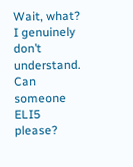Wait, what? I genuinely don’t understand. Can someone ELI5 please?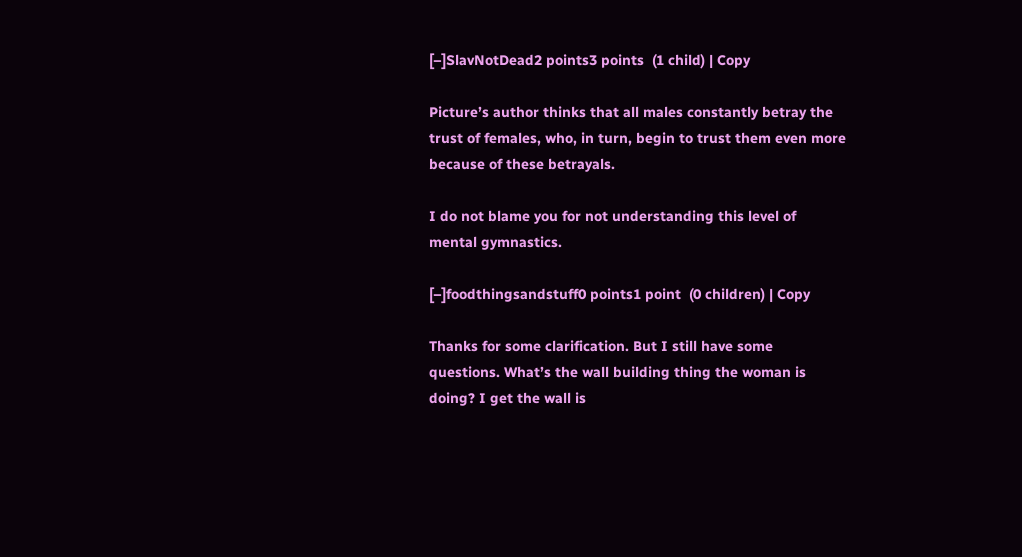[–]SlavNotDead2 points3 points  (1 child) | Copy

Picture’s author thinks that all males constantly betray the trust of females, who, in turn, begin to trust them even more because of these betrayals.

I do not blame you for not understanding this level of mental gymnastics.

[–]foodthingsandstuff0 points1 point  (0 children) | Copy

Thanks for some clarification. But I still have some questions. What’s the wall building thing the woman is doing? I get the wall is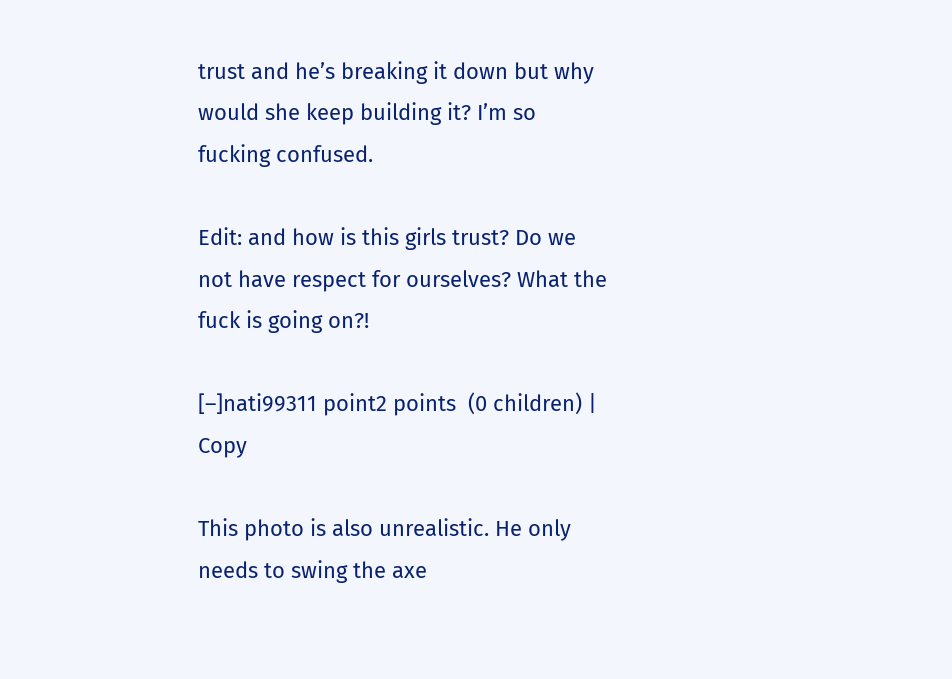trust and he’s breaking it down but why would she keep building it? I’m so fucking confused.

Edit: and how is this girls trust? Do we not have respect for ourselves? What the fuck is going on?!

[–]nati99311 point2 points  (0 children) | Copy

This photo is also unrealistic. He only needs to swing the axe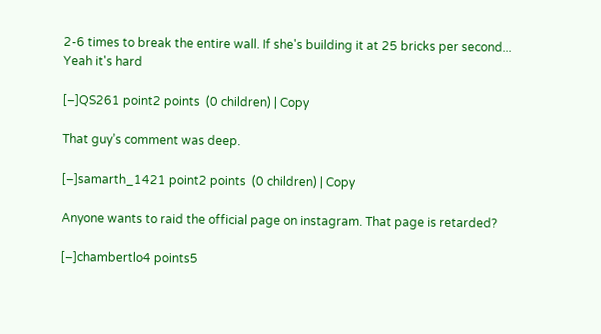2-6 times to break the entire wall. If she's building it at 25 bricks per second... Yeah it's hard

[–]QS261 point2 points  (0 children) | Copy

That guy’s comment was deep.

[–]samarth_1421 point2 points  (0 children) | Copy

Anyone wants to raid the official page on instagram. That page is retarded?

[–]chambertlo4 points5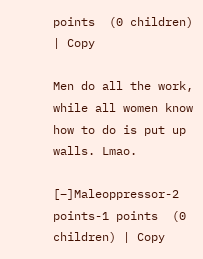points  (0 children) | Copy

Men do all the work, while all women know how to do is put up walls. Lmao.

[–]Maleoppressor-2 points-1 points  (0 children) | Copy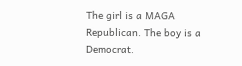The girl is a MAGA Republican. The boy is a Democrat.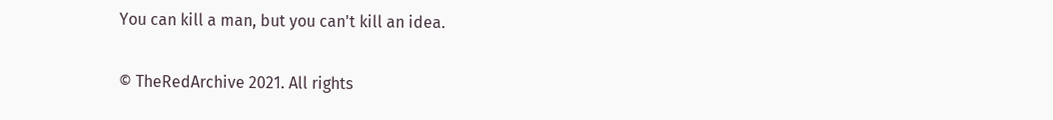You can kill a man, but you can't kill an idea.

© TheRedArchive 2021. All rights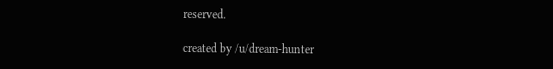reserved.

created by /u/dream-hunter